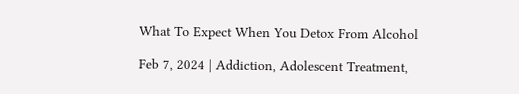What To Expect When You Detox From Alcohol

Feb 7, 2024 | Addiction, Adolescent Treatment,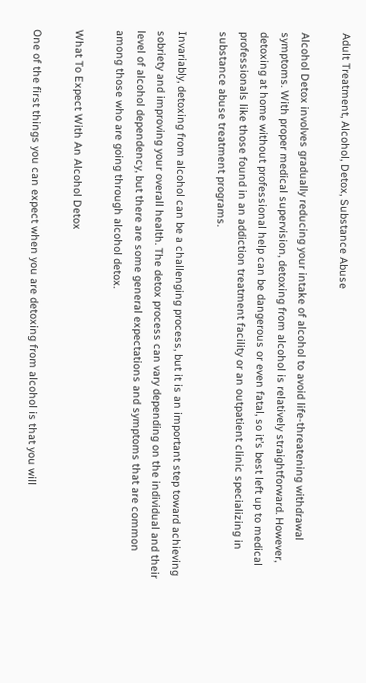Adult Treatment, Alcohol, Detox, Substance Abuse

Alcohol Detox involves gradually reducing your intake of alcohol to avoid life-threatening withdrawal symptoms. With proper medical supervision, detoxing from alcohol is relatively straightforward. However, detoxing at home without professional help can be dangerous or even fatal, so it’s best left up to medical professionals like those found in an addiction treatment facility or an outpatient clinic specializing in substance abuse treatment programs.

Invariably, detoxing from alcohol can be a challenging process, but it is an important step toward achieving sobriety and improving your overall health. The detox process can vary depending on the individual and their level of alcohol dependency, but there are some general expectations and symptoms that are common among those who are going through alcohol detox.

What To Expect With An Alcohol Detox

One of the first things you can expect when you are detoxing from alcohol is that you will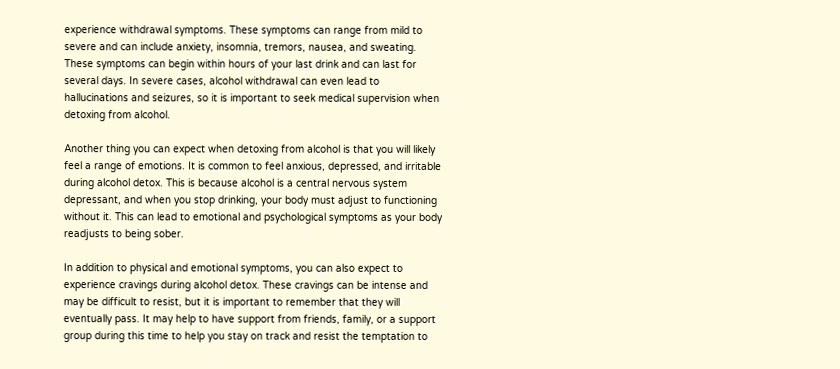experience withdrawal symptoms. These symptoms can range from mild to severe and can include anxiety, insomnia, tremors, nausea, and sweating. These symptoms can begin within hours of your last drink and can last for several days. In severe cases, alcohol withdrawal can even lead to hallucinations and seizures, so it is important to seek medical supervision when detoxing from alcohol.

Another thing you can expect when detoxing from alcohol is that you will likely feel a range of emotions. It is common to feel anxious, depressed, and irritable during alcohol detox. This is because alcohol is a central nervous system depressant, and when you stop drinking, your body must adjust to functioning without it. This can lead to emotional and psychological symptoms as your body readjusts to being sober.

In addition to physical and emotional symptoms, you can also expect to experience cravings during alcohol detox. These cravings can be intense and may be difficult to resist, but it is important to remember that they will eventually pass. It may help to have support from friends, family, or a support group during this time to help you stay on track and resist the temptation to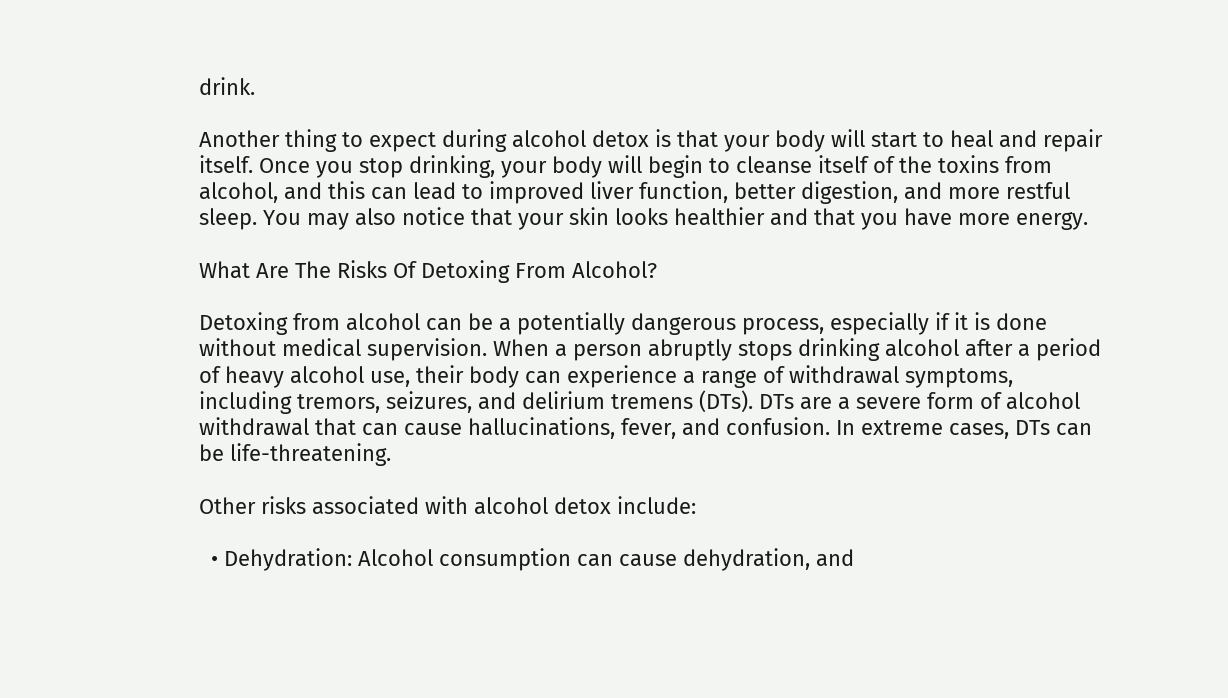drink.

Another thing to expect during alcohol detox is that your body will start to heal and repair itself. Once you stop drinking, your body will begin to cleanse itself of the toxins from alcohol, and this can lead to improved liver function, better digestion, and more restful sleep. You may also notice that your skin looks healthier and that you have more energy.

What Are The Risks Of Detoxing From Alcohol?

Detoxing from alcohol can be a potentially dangerous process, especially if it is done without medical supervision. When a person abruptly stops drinking alcohol after a period of heavy alcohol use, their body can experience a range of withdrawal symptoms, including tremors, seizures, and delirium tremens (DTs). DTs are a severe form of alcohol withdrawal that can cause hallucinations, fever, and confusion. In extreme cases, DTs can be life-threatening.

Other risks associated with alcohol detox include:

  • Dehydration: Alcohol consumption can cause dehydration, and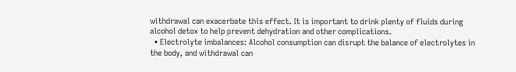withdrawal can exacerbate this effect. It is important to drink plenty of fluids during alcohol detox to help prevent dehydration and other complications.
  • Electrolyte imbalances: Alcohol consumption can disrupt the balance of electrolytes in the body, and withdrawal can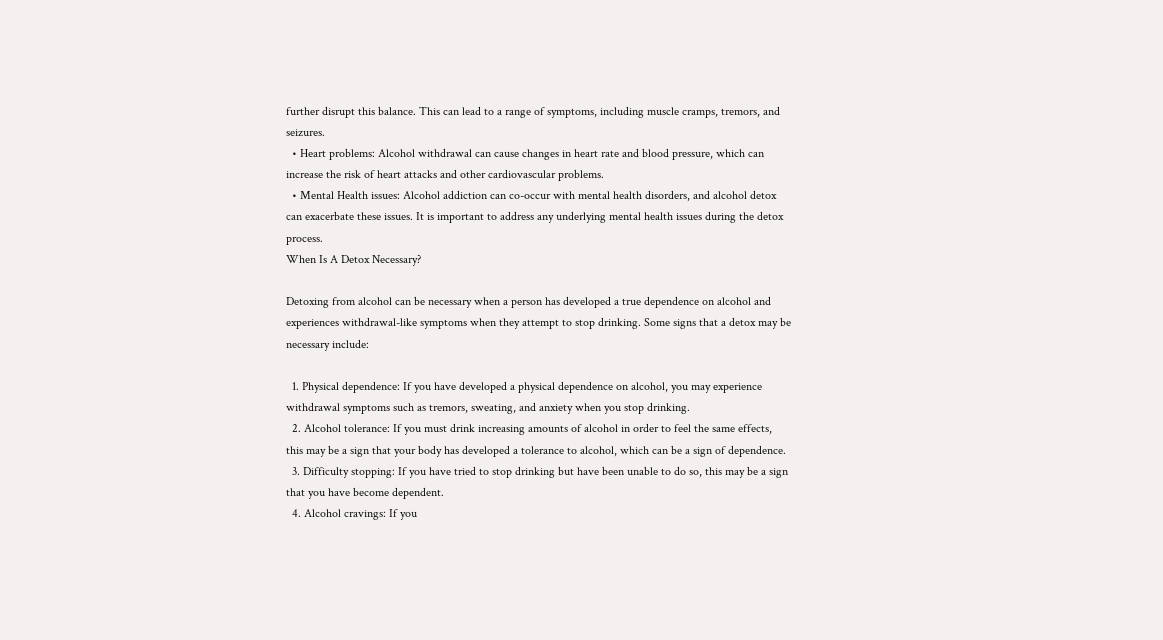further disrupt this balance. This can lead to a range of symptoms, including muscle cramps, tremors, and seizures.
  • Heart problems: Alcohol withdrawal can cause changes in heart rate and blood pressure, which can increase the risk of heart attacks and other cardiovascular problems.
  • Mental Health issues: Alcohol addiction can co-occur with mental health disorders, and alcohol detox can exacerbate these issues. It is important to address any underlying mental health issues during the detox process.
When Is A Detox Necessary?

Detoxing from alcohol can be necessary when a person has developed a true dependence on alcohol and experiences withdrawal-like symptoms when they attempt to stop drinking. Some signs that a detox may be necessary include:

  1. Physical dependence: If you have developed a physical dependence on alcohol, you may experience withdrawal symptoms such as tremors, sweating, and anxiety when you stop drinking.
  2. Alcohol tolerance: If you must drink increasing amounts of alcohol in order to feel the same effects, this may be a sign that your body has developed a tolerance to alcohol, which can be a sign of dependence.
  3. Difficulty stopping: If you have tried to stop drinking but have been unable to do so, this may be a sign that you have become dependent.
  4. Alcohol cravings: If you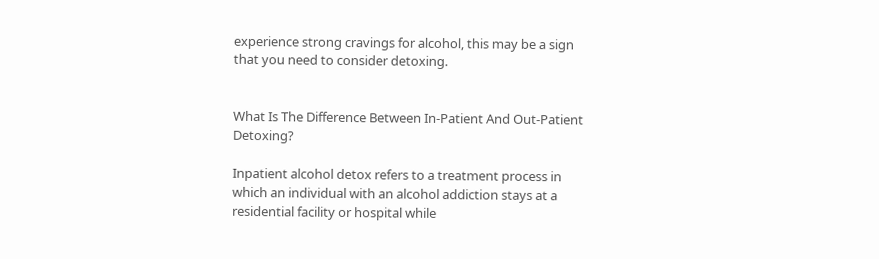experience strong cravings for alcohol, this may be a sign that you need to consider detoxing.


What Is The Difference Between In-Patient And Out-Patient Detoxing?

Inpatient alcohol detox refers to a treatment process in which an individual with an alcohol addiction stays at a residential facility or hospital while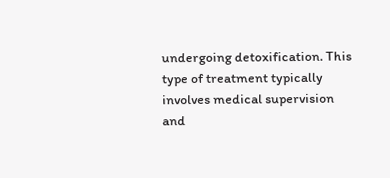undergoing detoxification. This type of treatment typically involves medical supervision and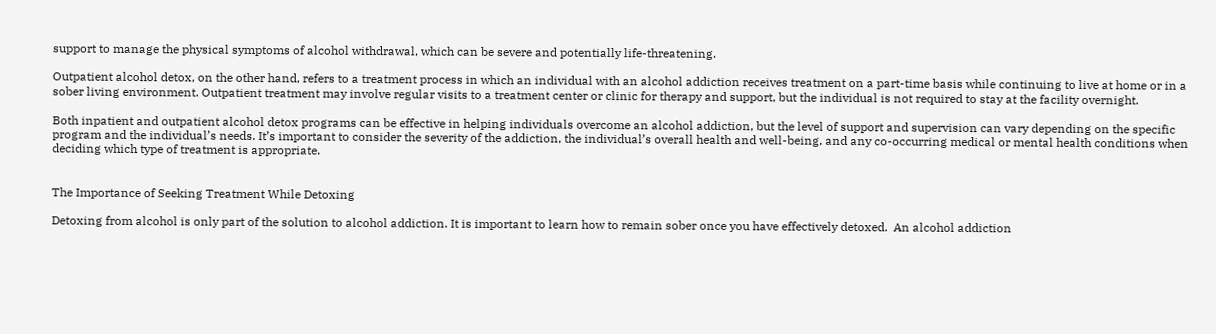support to manage the physical symptoms of alcohol withdrawal, which can be severe and potentially life-threatening.

Outpatient alcohol detox, on the other hand, refers to a treatment process in which an individual with an alcohol addiction receives treatment on a part-time basis while continuing to live at home or in a sober living environment. Outpatient treatment may involve regular visits to a treatment center or clinic for therapy and support, but the individual is not required to stay at the facility overnight.

Both inpatient and outpatient alcohol detox programs can be effective in helping individuals overcome an alcohol addiction, but the level of support and supervision can vary depending on the specific program and the individual’s needs. It’s important to consider the severity of the addiction, the individual’s overall health and well-being, and any co-occurring medical or mental health conditions when deciding which type of treatment is appropriate.


The Importance of Seeking Treatment While Detoxing

Detoxing from alcohol is only part of the solution to alcohol addiction. It is important to learn how to remain sober once you have effectively detoxed.  An alcohol addiction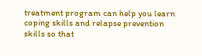treatment program can help you learn coping skills and relapse prevention skills so that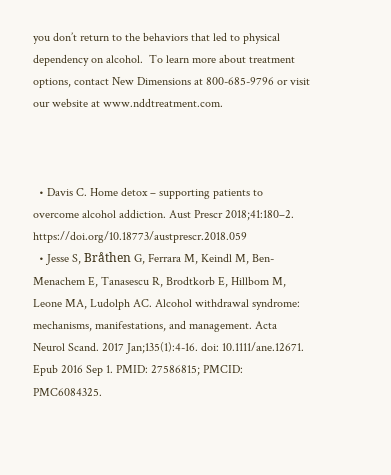you don’t return to the behaviors that led to physical dependency on alcohol.  To learn more about treatment options, contact New Dimensions at 800-685-9796 or visit our website at www.nddtreatment.com.



  • Davis C. Home detox – supporting patients to overcome alcohol addiction. Aust Prescr 2018;41:180–2. https://doi.org/10.18773/austprescr.2018.059
  • Jesse S, Bråthen G, Ferrara M, Keindl M, Ben-Menachem E, Tanasescu R, Brodtkorb E, Hillbom M, Leone MA, Ludolph AC. Alcohol withdrawal syndrome: mechanisms, manifestations, and management. Acta Neurol Scand. 2017 Jan;135(1):4-16. doi: 10.1111/ane.12671. Epub 2016 Sep 1. PMID: 27586815; PMCID: PMC6084325.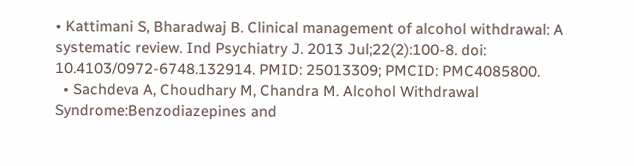• Kattimani S, Bharadwaj B. Clinical management of alcohol withdrawal: A systematic review. Ind Psychiatry J. 2013 Jul;22(2):100-8. doi: 10.4103/0972-6748.132914. PMID: 25013309; PMCID: PMC4085800.
  • Sachdeva A, Choudhary M, Chandra M. Alcohol Withdrawal Syndrome:Benzodiazepines and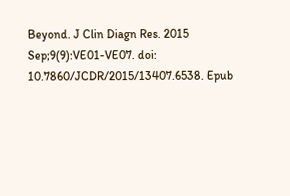Beyond. J Clin Diagn Res. 2015 Sep;9(9):VE01-VE07. doi: 10.7860/JCDR/2015/13407.6538. Epub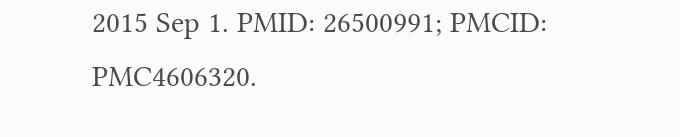2015 Sep 1. PMID: 26500991; PMCID: PMC4606320.